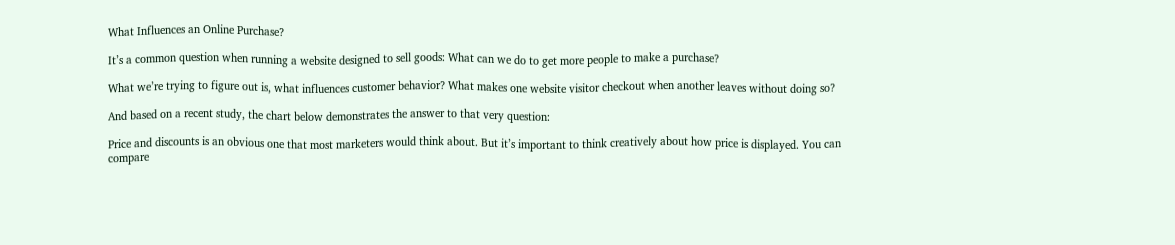What Influences an Online Purchase?

It’s a common question when running a website designed to sell goods: What can we do to get more people to make a purchase?

What we’re trying to figure out is, what influences customer behavior? What makes one website visitor checkout when another leaves without doing so?

And based on a recent study, the chart below demonstrates the answer to that very question:

Price and discounts is an obvious one that most marketers would think about. But it’s important to think creatively about how price is displayed. You can compare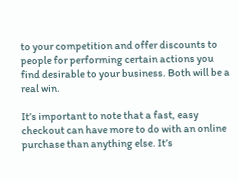to your competition and offer discounts to people for performing certain actions you find desirable to your business. Both will be a real win.

It’s important to note that a fast, easy checkout can have more to do with an online purchase than anything else. It’s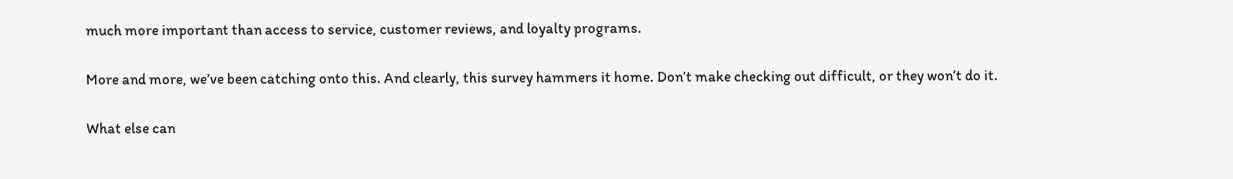much more important than access to service, customer reviews, and loyalty programs.

More and more, we’ve been catching onto this. And clearly, this survey hammers it home. Don’t make checking out difficult, or they won’t do it.

What else can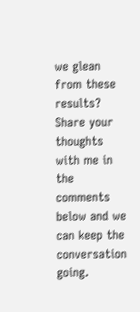we glean from these results? Share your thoughts with me in the comments below and we can keep the conversation going.